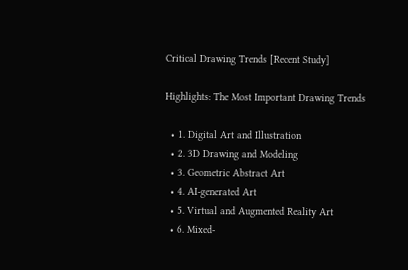Critical Drawing Trends [Recent Study]

Highlights: The Most Important Drawing Trends

  • 1. Digital Art and Illustration
  • 2. 3D Drawing and Modeling
  • 3. Geometric Abstract Art
  • 4. AI-generated Art
  • 5. Virtual and Augmented Reality Art
  • 6. Mixed-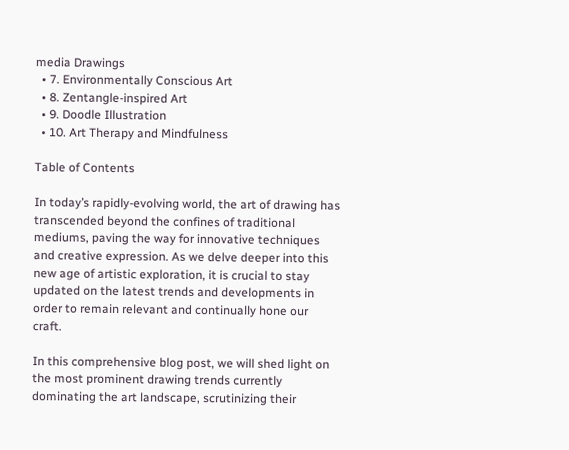media Drawings
  • 7. Environmentally Conscious Art
  • 8. Zentangle-inspired Art
  • 9. Doodle Illustration
  • 10. Art Therapy and Mindfulness

Table of Contents

In today’s rapidly-evolving world, the art of drawing has transcended beyond the confines of traditional mediums, paving the way for innovative techniques and creative expression. As we delve deeper into this new age of artistic exploration, it is crucial to stay updated on the latest trends and developments in order to remain relevant and continually hone our craft.

In this comprehensive blog post, we will shed light on the most prominent drawing trends currently dominating the art landscape, scrutinizing their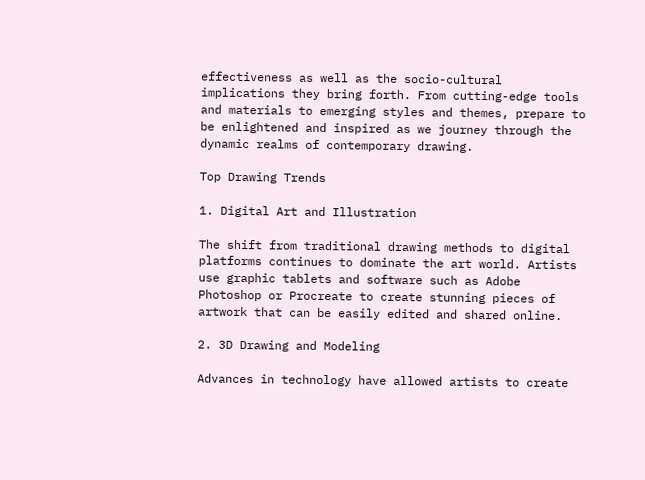effectiveness as well as the socio-cultural implications they bring forth. From cutting-edge tools and materials to emerging styles and themes, prepare to be enlightened and inspired as we journey through the dynamic realms of contemporary drawing.

Top Drawing Trends

1. Digital Art and Illustration

The shift from traditional drawing methods to digital platforms continues to dominate the art world. Artists use graphic tablets and software such as Adobe Photoshop or Procreate to create stunning pieces of artwork that can be easily edited and shared online.

2. 3D Drawing and Modeling

Advances in technology have allowed artists to create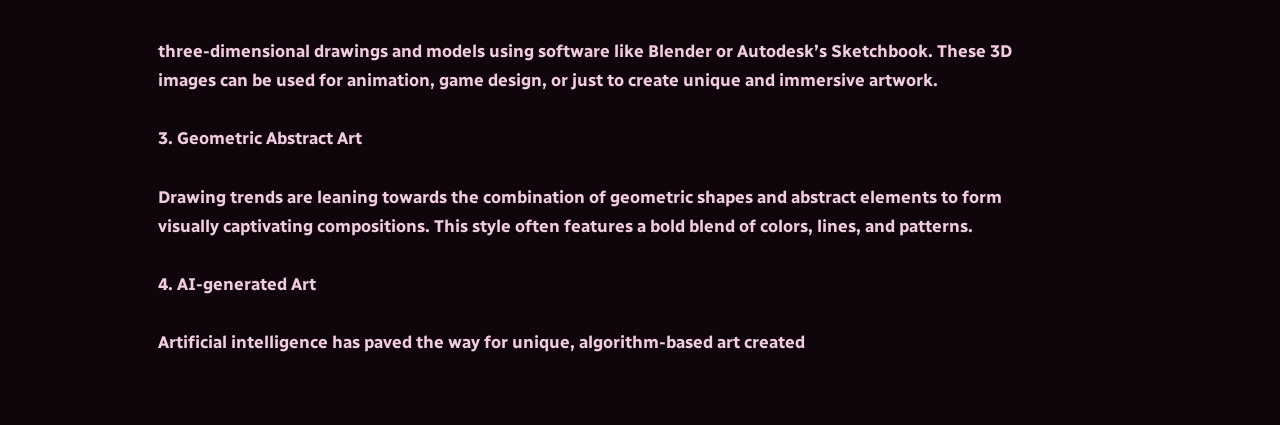three-dimensional drawings and models using software like Blender or Autodesk’s Sketchbook. These 3D images can be used for animation, game design, or just to create unique and immersive artwork.

3. Geometric Abstract Art

Drawing trends are leaning towards the combination of geometric shapes and abstract elements to form visually captivating compositions. This style often features a bold blend of colors, lines, and patterns.

4. AI-generated Art

Artificial intelligence has paved the way for unique, algorithm-based art created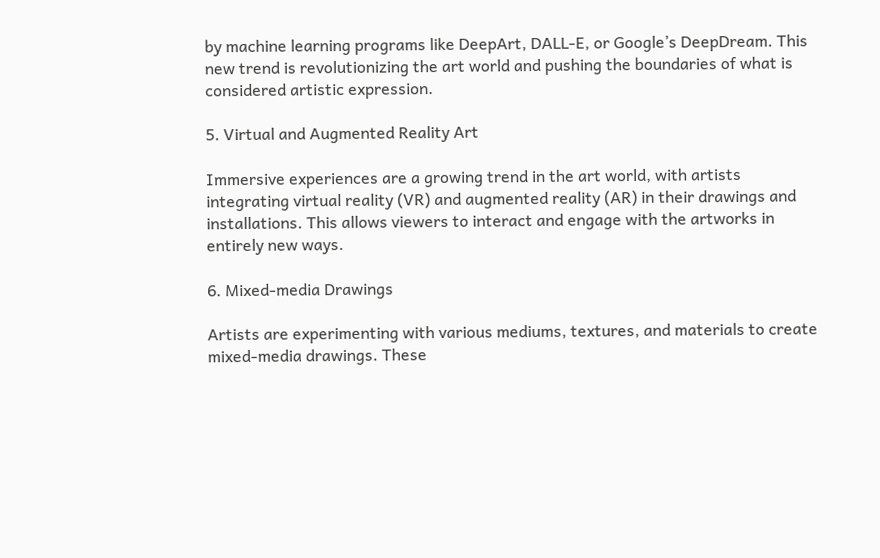by machine learning programs like DeepArt, DALL-E, or Google’s DeepDream. This new trend is revolutionizing the art world and pushing the boundaries of what is considered artistic expression.

5. Virtual and Augmented Reality Art

Immersive experiences are a growing trend in the art world, with artists integrating virtual reality (VR) and augmented reality (AR) in their drawings and installations. This allows viewers to interact and engage with the artworks in entirely new ways.

6. Mixed-media Drawings

Artists are experimenting with various mediums, textures, and materials to create mixed-media drawings. These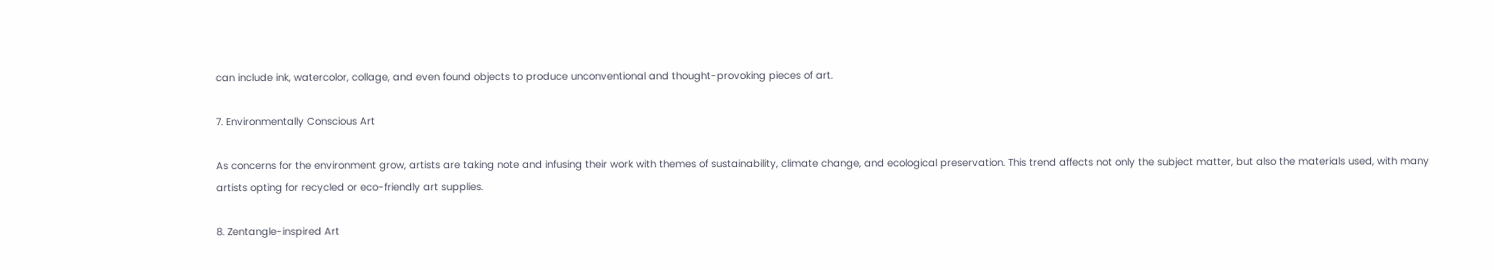can include ink, watercolor, collage, and even found objects to produce unconventional and thought-provoking pieces of art.

7. Environmentally Conscious Art

As concerns for the environment grow, artists are taking note and infusing their work with themes of sustainability, climate change, and ecological preservation. This trend affects not only the subject matter, but also the materials used, with many artists opting for recycled or eco-friendly art supplies.

8. Zentangle-inspired Art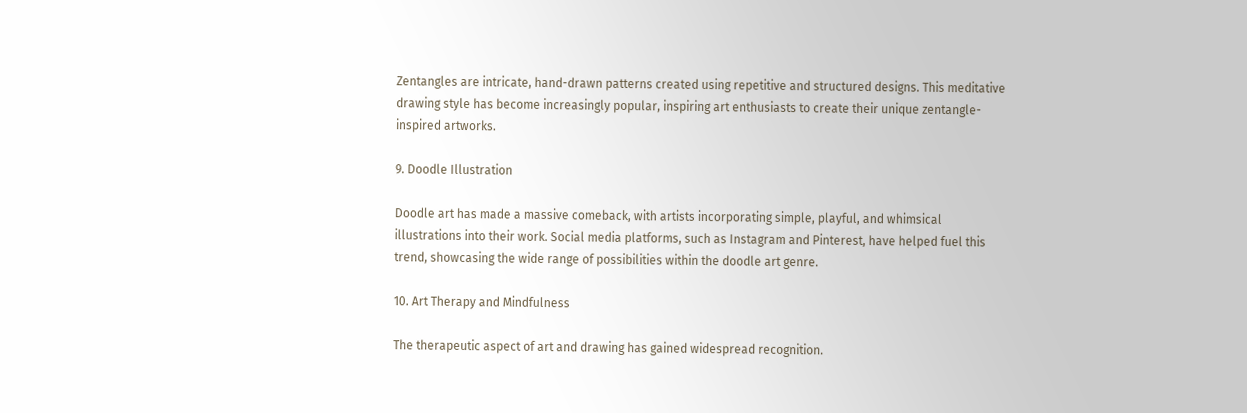Zentangles are intricate, hand-drawn patterns created using repetitive and structured designs. This meditative drawing style has become increasingly popular, inspiring art enthusiasts to create their unique zentangle-inspired artworks.

9. Doodle Illustration

Doodle art has made a massive comeback, with artists incorporating simple, playful, and whimsical illustrations into their work. Social media platforms, such as Instagram and Pinterest, have helped fuel this trend, showcasing the wide range of possibilities within the doodle art genre.

10. Art Therapy and Mindfulness

The therapeutic aspect of art and drawing has gained widespread recognition.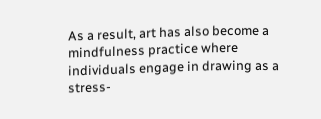As a result, art has also become a mindfulness practice where individuals engage in drawing as a stress-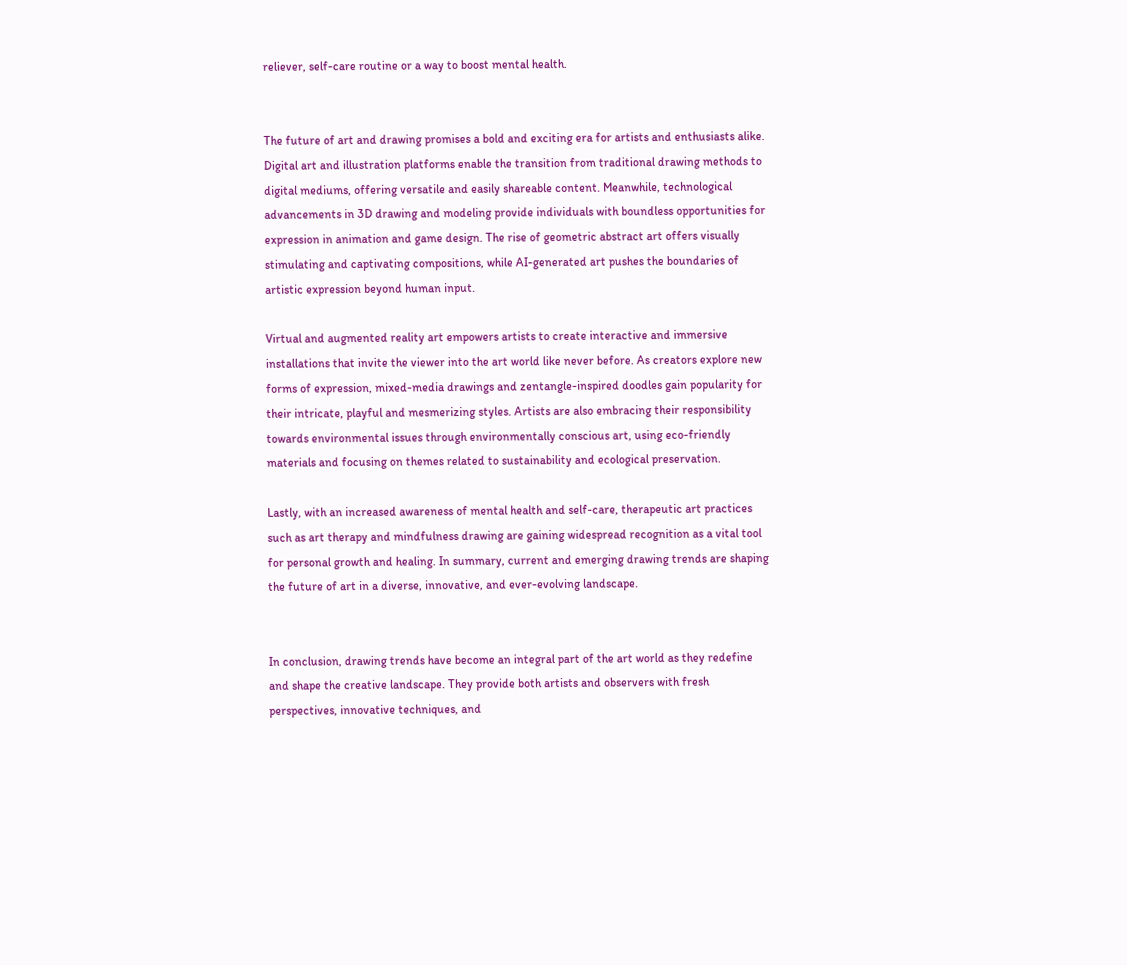reliever, self-care routine or a way to boost mental health.


The future of art and drawing promises a bold and exciting era for artists and enthusiasts alike. Digital art and illustration platforms enable the transition from traditional drawing methods to digital mediums, offering versatile and easily shareable content. Meanwhile, technological advancements in 3D drawing and modeling provide individuals with boundless opportunities for expression in animation and game design. The rise of geometric abstract art offers visually stimulating and captivating compositions, while AI-generated art pushes the boundaries of artistic expression beyond human input.

Virtual and augmented reality art empowers artists to create interactive and immersive installations that invite the viewer into the art world like never before. As creators explore new forms of expression, mixed-media drawings and zentangle-inspired doodles gain popularity for their intricate, playful and mesmerizing styles. Artists are also embracing their responsibility towards environmental issues through environmentally conscious art, using eco-friendly materials and focusing on themes related to sustainability and ecological preservation.

Lastly, with an increased awareness of mental health and self-care, therapeutic art practices such as art therapy and mindfulness drawing are gaining widespread recognition as a vital tool for personal growth and healing. In summary, current and emerging drawing trends are shaping the future of art in a diverse, innovative, and ever-evolving landscape.


In conclusion, drawing trends have become an integral part of the art world as they redefine and shape the creative landscape. They provide both artists and observers with fresh perspectives, innovative techniques, and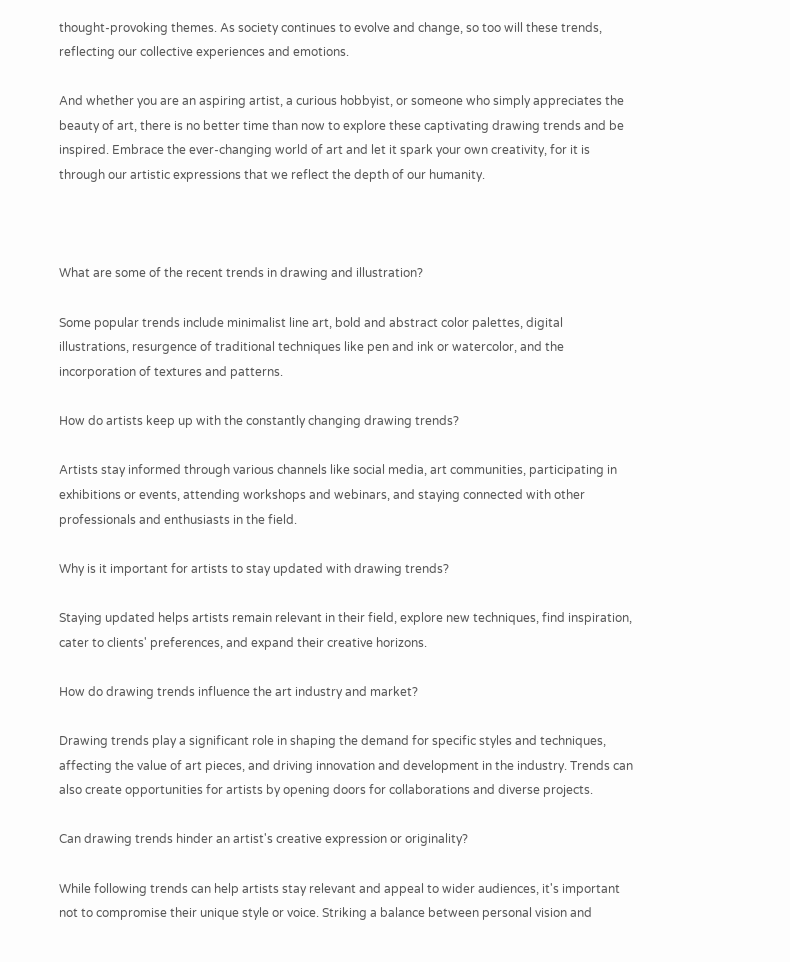thought-provoking themes. As society continues to evolve and change, so too will these trends, reflecting our collective experiences and emotions.

And whether you are an aspiring artist, a curious hobbyist, or someone who simply appreciates the beauty of art, there is no better time than now to explore these captivating drawing trends and be inspired. Embrace the ever-changing world of art and let it spark your own creativity, for it is through our artistic expressions that we reflect the depth of our humanity.



What are some of the recent trends in drawing and illustration?

Some popular trends include minimalist line art, bold and abstract color palettes, digital illustrations, resurgence of traditional techniques like pen and ink or watercolor, and the incorporation of textures and patterns.

How do artists keep up with the constantly changing drawing trends?

Artists stay informed through various channels like social media, art communities, participating in exhibitions or events, attending workshops and webinars, and staying connected with other professionals and enthusiasts in the field.

Why is it important for artists to stay updated with drawing trends?

Staying updated helps artists remain relevant in their field, explore new techniques, find inspiration, cater to clients' preferences, and expand their creative horizons.

How do drawing trends influence the art industry and market?

Drawing trends play a significant role in shaping the demand for specific styles and techniques, affecting the value of art pieces, and driving innovation and development in the industry. Trends can also create opportunities for artists by opening doors for collaborations and diverse projects.

Can drawing trends hinder an artist's creative expression or originality?

While following trends can help artists stay relevant and appeal to wider audiences, it's important not to compromise their unique style or voice. Striking a balance between personal vision and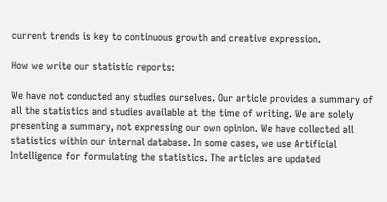current trends is key to continuous growth and creative expression.

How we write our statistic reports:

We have not conducted any studies ourselves. Our article provides a summary of all the statistics and studies available at the time of writing. We are solely presenting a summary, not expressing our own opinion. We have collected all statistics within our internal database. In some cases, we use Artificial Intelligence for formulating the statistics. The articles are updated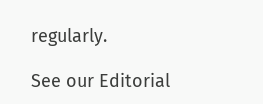regularly.

See our Editorial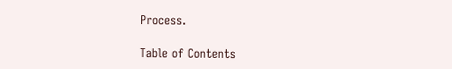Process.

Table of Contents